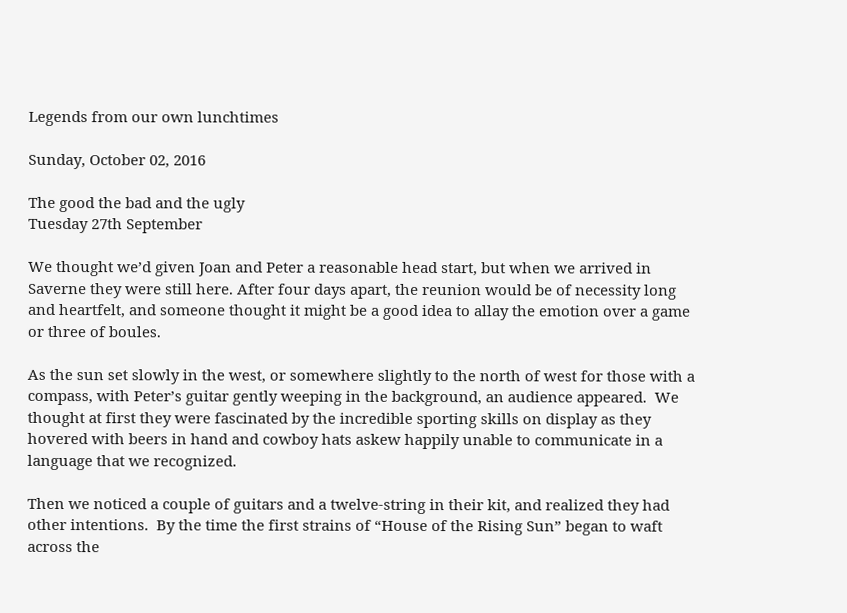Legends from our own lunchtimes

Sunday, October 02, 2016

The good the bad and the ugly
Tuesday 27th September

We thought we’d given Joan and Peter a reasonable head start, but when we arrived in Saverne they were still here. After four days apart, the reunion would be of necessity long and heartfelt, and someone thought it might be a good idea to allay the emotion over a game or three of boules.

As the sun set slowly in the west, or somewhere slightly to the north of west for those with a compass, with Peter’s guitar gently weeping in the background, an audience appeared.  We thought at first they were fascinated by the incredible sporting skills on display as they hovered with beers in hand and cowboy hats askew happily unable to communicate in a language that we recognized.

Then we noticed a couple of guitars and a twelve-string in their kit, and realized they had other intentions.  By the time the first strains of “House of the Rising Sun” began to waft across the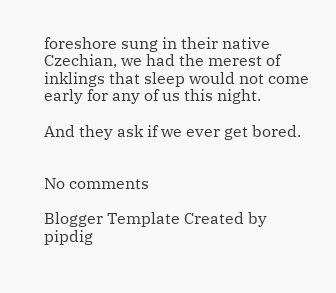foreshore sung in their native Czechian, we had the merest of inklings that sleep would not come early for any of us this night.

And they ask if we ever get bored.


No comments

Blogger Template Created by pipdig